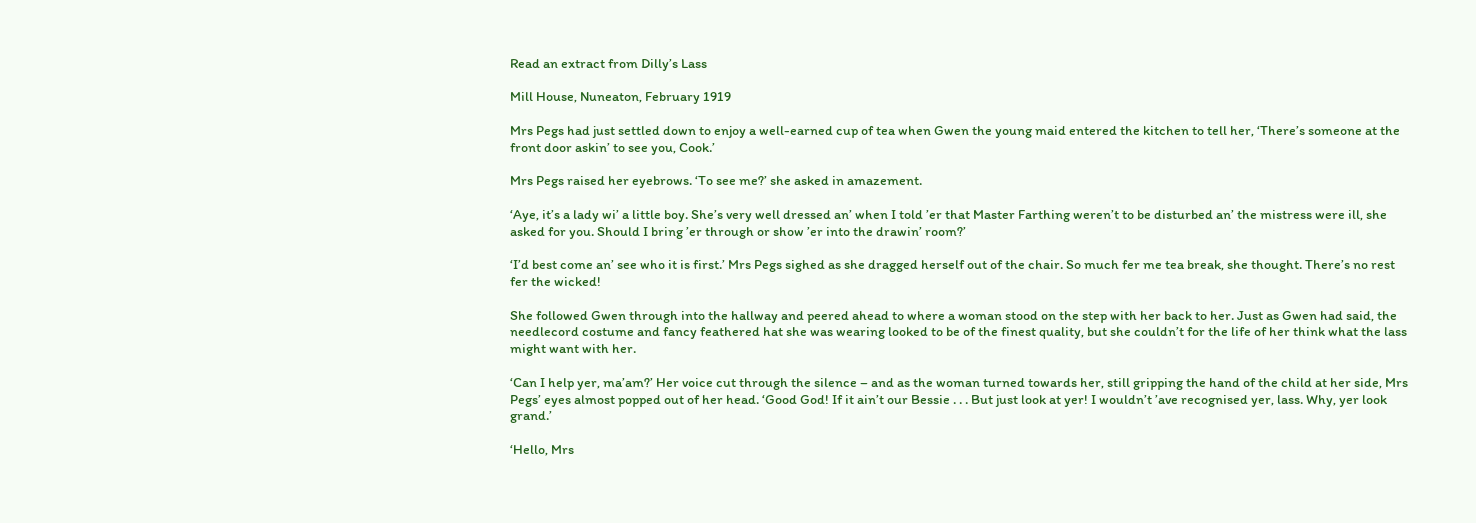Read an extract from Dilly’s Lass

Mill House, Nuneaton, February 1919

Mrs Pegs had just settled down to enjoy a well-earned cup of tea when Gwen the young maid entered the kitchen to tell her, ‘There’s someone at the front door askin’ to see you, Cook.’

Mrs Pegs raised her eyebrows. ‘To see me?’ she asked in amazement.

‘Aye, it’s a lady wi’ a little boy. She’s very well dressed an’ when I told ’er that Master Farthing weren’t to be disturbed an’ the mistress were ill, she asked for you. Should I bring ’er through or show ’er into the drawin’ room?’

‘I’d best come an’ see who it is first.’ Mrs Pegs sighed as she dragged herself out of the chair. So much fer me tea break, she thought. There’s no rest fer the wicked!

She followed Gwen through into the hallway and peered ahead to where a woman stood on the step with her back to her. Just as Gwen had said, the needlecord costume and fancy feathered hat she was wearing looked to be of the finest quality, but she couldn’t for the life of her think what the lass might want with her.

‘Can I help yer, ma’am?’ Her voice cut through the silence – and as the woman turned towards her, still gripping the hand of the child at her side, Mrs Pegs’ eyes almost popped out of her head. ‘Good God! If it ain’t our Bessie . . . But just look at yer! I wouldn’t ’ave recognised yer, lass. Why, yer look grand.’

‘Hello, Mrs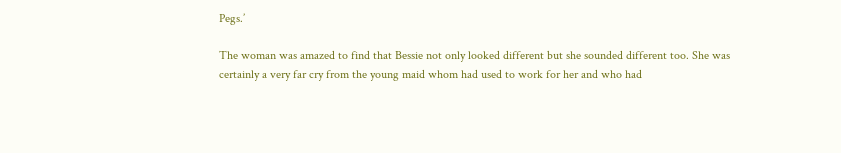Pegs.’

The woman was amazed to find that Bessie not only looked different but she sounded different too. She was certainly a very far cry from the young maid whom had used to work for her and who had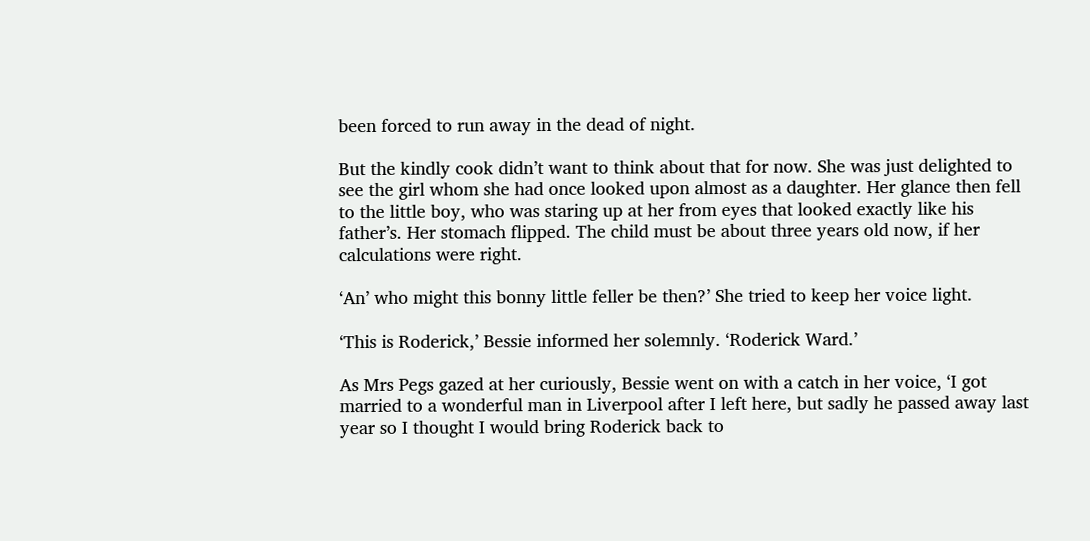been forced to run away in the dead of night.

But the kindly cook didn’t want to think about that for now. She was just delighted to see the girl whom she had once looked upon almost as a daughter. Her glance then fell to the little boy, who was staring up at her from eyes that looked exactly like his father’s. Her stomach flipped. The child must be about three years old now, if her calculations were right.

‘An’ who might this bonny little feller be then?’ She tried to keep her voice light.

‘This is Roderick,’ Bessie informed her solemnly. ‘Roderick Ward.’

As Mrs Pegs gazed at her curiously, Bessie went on with a catch in her voice, ‘I got married to a wonderful man in Liverpool after I left here, but sadly he passed away last year so I thought I would bring Roderick back to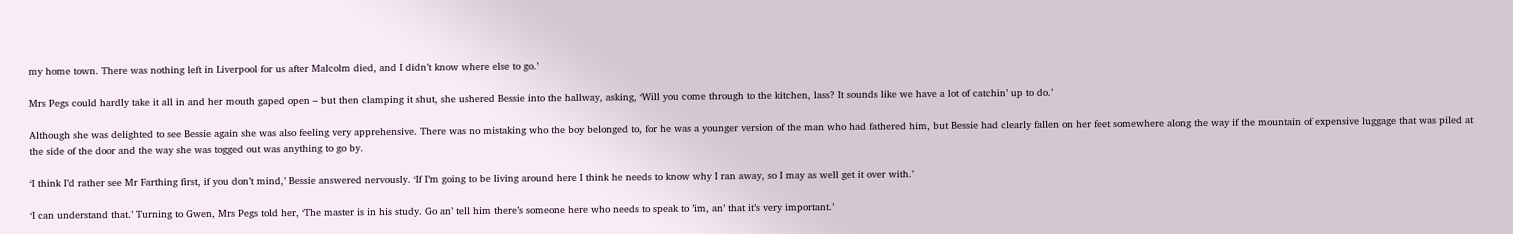my home town. There was nothing left in Liverpool for us after Malcolm died, and I didn’t know where else to go.’

Mrs Pegs could hardly take it all in and her mouth gaped open – but then clamping it shut, she ushered Bessie into the hallway, asking, ‘Will you come through to the kitchen, lass? It sounds like we have a lot of catchin’ up to do.’

Although she was delighted to see Bessie again she was also feeling very apprehensive. There was no mistaking who the boy belonged to, for he was a younger version of the man who had fathered him, but Bessie had clearly fallen on her feet somewhere along the way if the mountain of expensive luggage that was piled at the side of the door and the way she was togged out was anything to go by.

‘I think I’d rather see Mr Farthing first, if you don’t mind,’ Bessie answered nervously. ‘If I’m going to be living around here I think he needs to know why I ran away, so I may as well get it over with.’

‘I can understand that.’ Turning to Gwen, Mrs Pegs told her, ‘The master is in his study. Go an’ tell him there’s someone here who needs to speak to ’im, an’ that it’s very important.’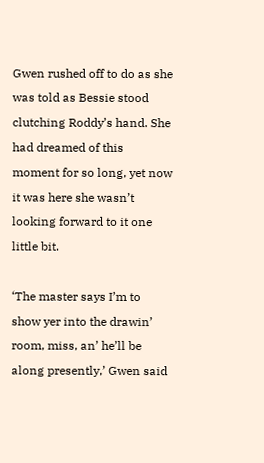Gwen rushed off to do as she was told as Bessie stood clutching Roddy’s hand. She had dreamed of this moment for so long, yet now it was here she wasn’t looking forward to it one little bit.

‘The master says I’m to show yer into the drawin’ room, miss, an’ he’ll be along presently,’ Gwen said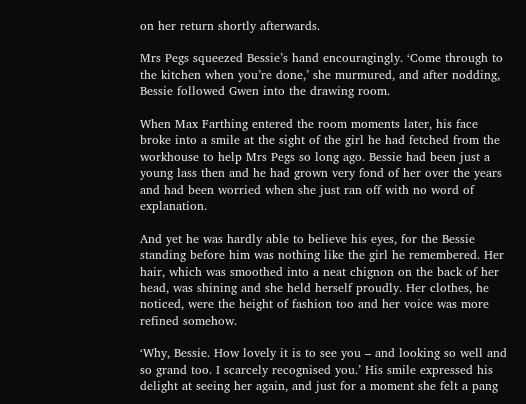on her return shortly afterwards.

Mrs Pegs squeezed Bessie’s hand encouragingly. ‘Come through to the kitchen when you’re done,’ she murmured, and after nodding, Bessie followed Gwen into the drawing room.

When Max Farthing entered the room moments later, his face broke into a smile at the sight of the girl he had fetched from the workhouse to help Mrs Pegs so long ago. Bessie had been just a young lass then and he had grown very fond of her over the years and had been worried when she just ran off with no word of explanation.

And yet he was hardly able to believe his eyes, for the Bessie standing before him was nothing like the girl he remembered. Her hair, which was smoothed into a neat chignon on the back of her head, was shining and she held herself proudly. Her clothes, he noticed, were the height of fashion too and her voice was more refined somehow.

‘Why, Bessie. How lovely it is to see you – and looking so well and so grand too. I scarcely recognised you.’ His smile expressed his delight at seeing her again, and just for a moment she felt a pang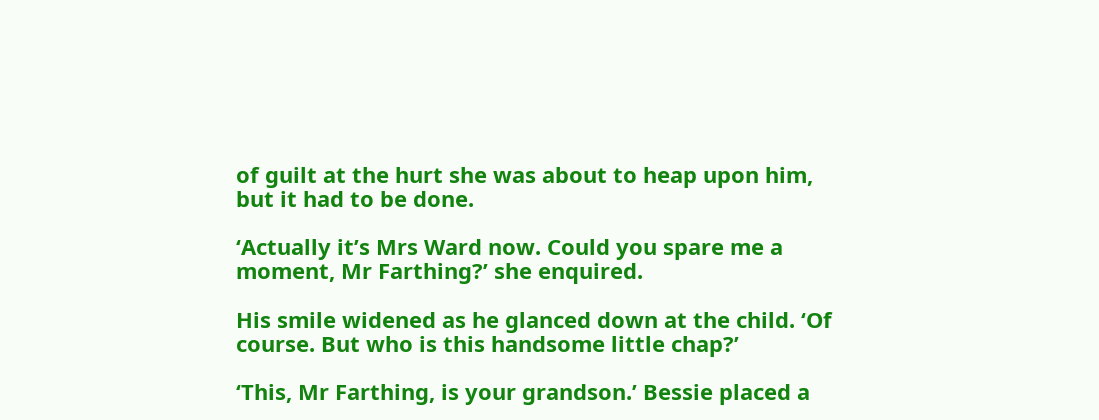of guilt at the hurt she was about to heap upon him, but it had to be done.

‘Actually it’s Mrs Ward now. Could you spare me a moment, Mr Farthing?’ she enquired.

His smile widened as he glanced down at the child. ‘Of course. But who is this handsome little chap?’

‘This, Mr Farthing, is your grandson.’ Bessie placed a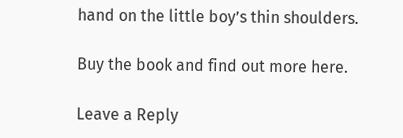hand on the little boy’s thin shoulders.

Buy the book and find out more here.

Leave a Reply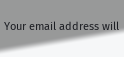Your email address will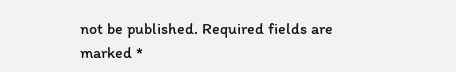not be published. Required fields are marked *